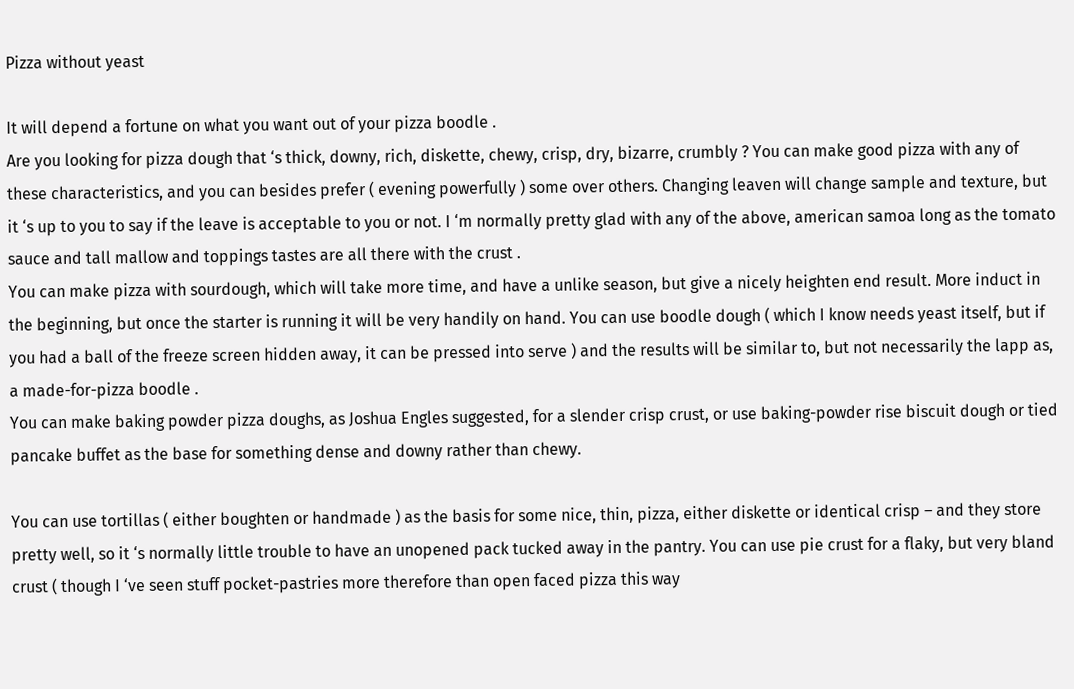Pizza without yeast

It will depend a fortune on what you want out of your pizza boodle .
Are you looking for pizza dough that ‘s thick, downy, rich, diskette, chewy, crisp, dry, bizarre, crumbly ? You can make good pizza with any of these characteristics, and you can besides prefer ( evening powerfully ) some over others. Changing leaven will change sample and texture, but it ‘s up to you to say if the leave is acceptable to you or not. I ‘m normally pretty glad with any of the above, american samoa long as the tomato sauce and tall mallow and toppings tastes are all there with the crust .
You can make pizza with sourdough, which will take more time, and have a unlike season, but give a nicely heighten end result. More induct in the beginning, but once the starter is running it will be very handily on hand. You can use boodle dough ( which I know needs yeast itself, but if you had a ball of the freeze screen hidden away, it can be pressed into serve ) and the results will be similar to, but not necessarily the lapp as, a made-for-pizza boodle .
You can make baking powder pizza doughs, as Joshua Engles suggested, for a slender crisp crust, or use baking-powder rise biscuit dough or tied pancake buffet as the base for something dense and downy rather than chewy.

You can use tortillas ( either boughten or handmade ) as the basis for some nice, thin, pizza, either diskette or identical crisp – and they store pretty well, so it ‘s normally little trouble to have an unopened pack tucked away in the pantry. You can use pie crust for a flaky, but very bland crust ( though I ‘ve seen stuff pocket-pastries more therefore than open faced pizza this way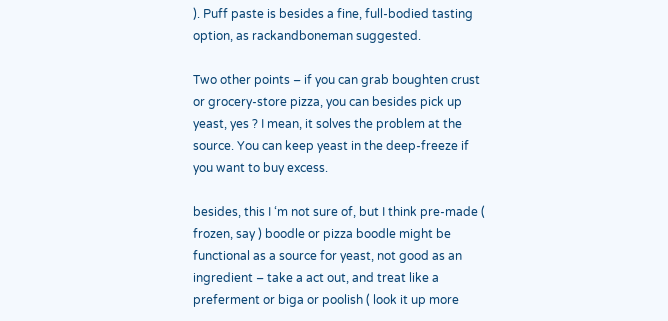). Puff paste is besides a fine, full-bodied tasting option, as rackandboneman suggested.

Two other points – if you can grab boughten crust or grocery-store pizza, you can besides pick up yeast, yes ? I mean, it solves the problem at the source. You can keep yeast in the deep-freeze if you want to buy excess.

besides, this I ‘m not sure of, but I think pre-made ( frozen, say ) boodle or pizza boodle might be functional as a source for yeast, not good as an ingredient – take a act out, and treat like a preferment or biga or poolish ( look it up more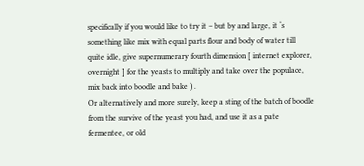specifically if you would like to try it – but by and large, it ‘s something like mix with equal parts flour and body of water till quite idle, give supernumerary fourth dimension [ internet explorer, overnight ] for the yeasts to multiply and take over the populace, mix back into boodle and bake ) .
Or alternatively and more surely, keep a sting of the batch of boodle from the survive of the yeast you had, and use it as a pate fermentee, or old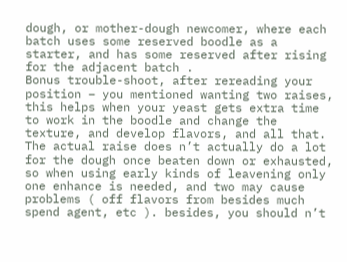dough, or mother-dough newcomer, where each batch uses some reserved boodle as a starter, and has some reserved after rising for the adjacent batch .
Bonus trouble-shoot, after rereading your position – you mentioned wanting two raises, this helps when your yeast gets extra time to work in the boodle and change the texture, and develop flavors, and all that. The actual raise does n’t actually do a lot for the dough once beaten down or exhausted, so when using early kinds of leavening only one enhance is needed, and two may cause problems ( off flavors from besides much spend agent, etc ). besides, you should n’t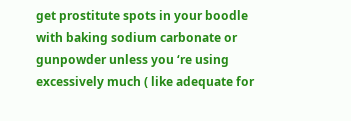get prostitute spots in your boodle with baking sodium carbonate or gunpowder unless you ‘re using excessively much ( like adequate for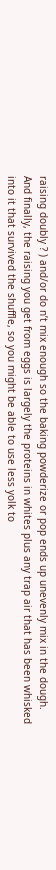raising doubly ? ) and/or do n’t mix enough so the baking powderize or pop ends up unevenly mix in the dough. And finally, the raising you get from eggs is largely the proteins in whites plus any trap air that has been whisked into it that survived the shuffle, so you might be able to use less yolk to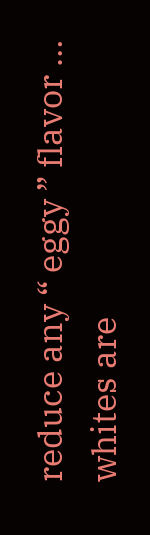reduce any “ eggy ” flavor … whites are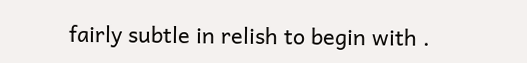fairly subtle in relish to begin with .